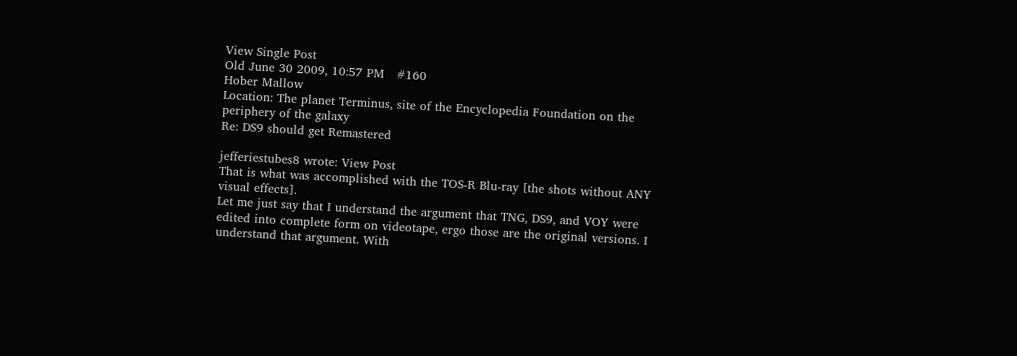View Single Post
Old June 30 2009, 10:57 PM   #160
Hober Mallow
Location: The planet Terminus, site of the Encyclopedia Foundation on the periphery of the galaxy
Re: DS9 should get Remastered

jefferiestubes8 wrote: View Post
That is what was accomplished with the TOS-R Blu-ray [the shots without ANY visual effects].
Let me just say that I understand the argument that TNG, DS9, and VOY were edited into complete form on videotape, ergo those are the original versions. I understand that argument. With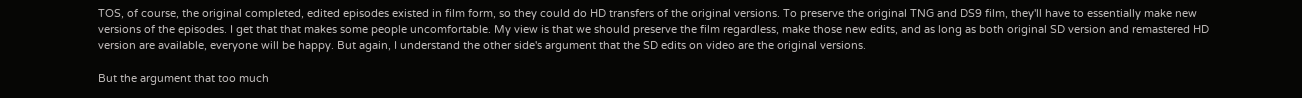TOS, of course, the original completed, edited episodes existed in film form, so they could do HD transfers of the original versions. To preserve the original TNG and DS9 film, they'll have to essentially make new versions of the episodes. I get that that makes some people uncomfortable. My view is that we should preserve the film regardless, make those new edits, and as long as both original SD version and remastered HD version are available, everyone will be happy. But again, I understand the other side's argument that the SD edits on video are the original versions.

But the argument that too much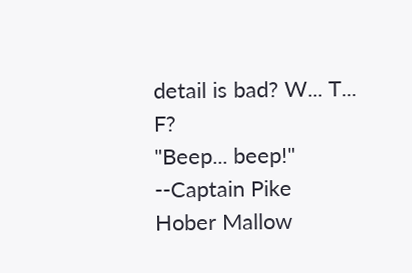detail is bad? W... T... F?
"Beep... beep!" --Captain Pike
Hober Mallow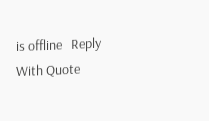is offline   Reply With Quote